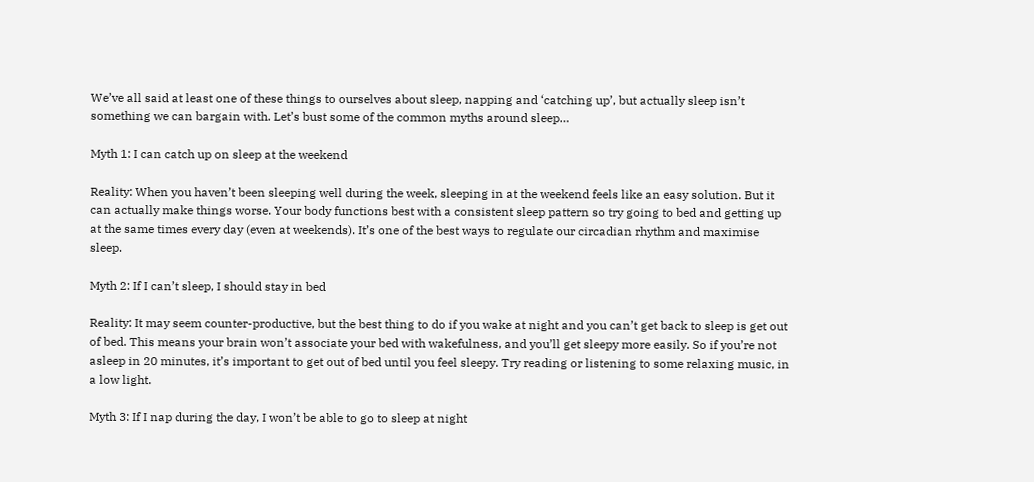We’ve all said at least one of these things to ourselves about sleep, napping and ‘catching up’, but actually sleep isn’t something we can bargain with. Let’s bust some of the common myths around sleep…

Myth 1: I can catch up on sleep at the weekend

Reality: When you haven’t been sleeping well during the week, sleeping in at the weekend feels like an easy solution. But it can actually make things worse. Your body functions best with a consistent sleep pattern so try going to bed and getting up at the same times every day (even at weekends). It’s one of the best ways to regulate our circadian rhythm and maximise sleep.

Myth 2: If I can’t sleep, I should stay in bed

Reality: It may seem counter-productive, but the best thing to do if you wake at night and you can’t get back to sleep is get out of bed. This means your brain won’t associate your bed with wakefulness, and you’ll get sleepy more easily. So if you’re not asleep in 20 minutes, it’s important to get out of bed until you feel sleepy. Try reading or listening to some relaxing music, in a low light.

Myth 3: If I nap during the day, I won’t be able to go to sleep at night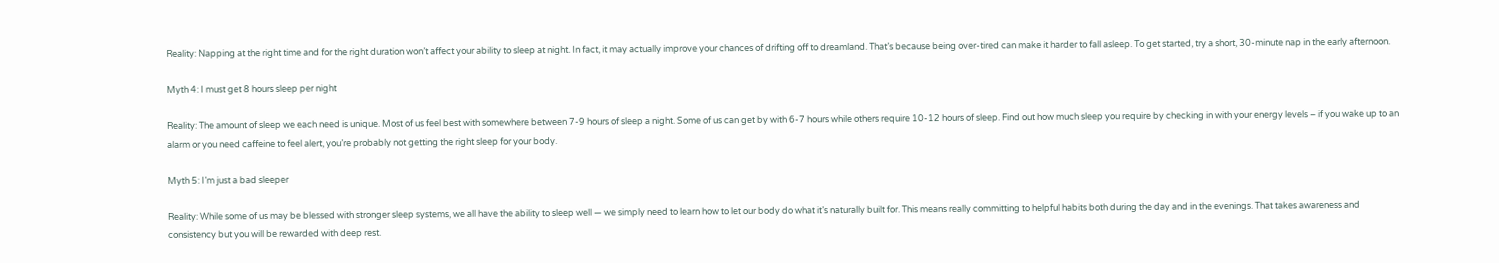Reality: Napping at the right time and for the right duration won’t affect your ability to sleep at night. In fact, it may actually improve your chances of drifting off to dreamland. That’s because being over-tired can make it harder to fall asleep. To get started, try a short, 30-minute nap in the early afternoon.

Myth 4: I must get 8 hours sleep per night

Reality: The amount of sleep we each need is unique. Most of us feel best with somewhere between 7-9 hours of sleep a night. Some of us can get by with 6-7 hours while others require 10-12 hours of sleep. Find out how much sleep you require by checking in with your energy levels – if you wake up to an alarm or you need caffeine to feel alert, you’re probably not getting the right sleep for your body.

Myth 5: I’m just a bad sleeper

Reality: While some of us may be blessed with stronger sleep systems, we all have the ability to sleep well — we simply need to learn how to let our body do what it’s naturally built for. This means really committing to helpful habits both during the day and in the evenings. That takes awareness and consistency but you will be rewarded with deep rest.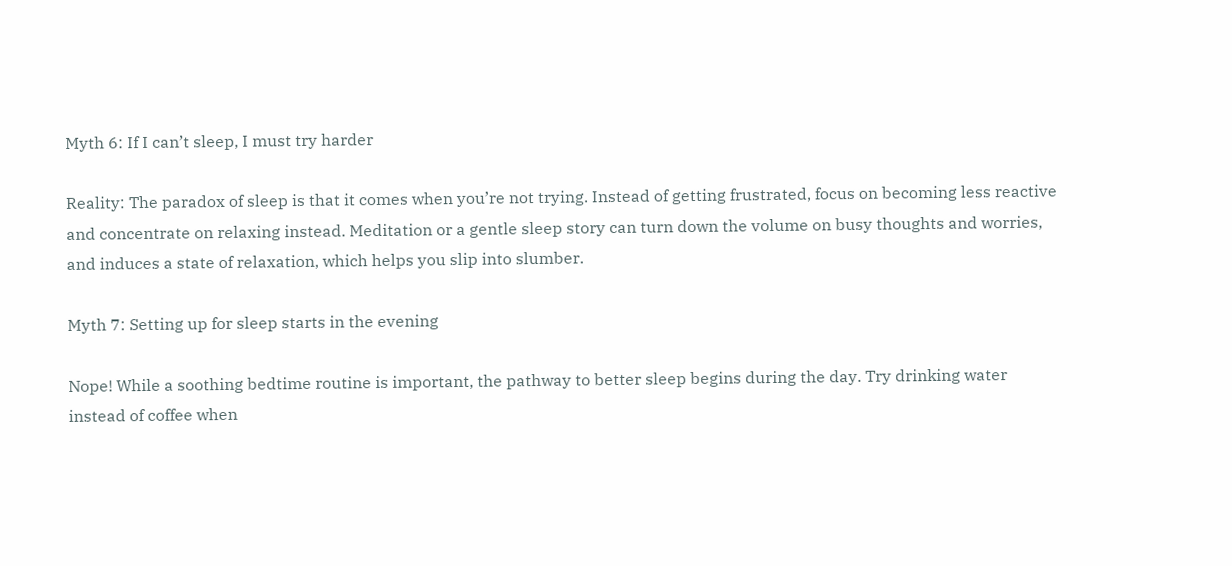Myth 6: If I can’t sleep, I must try harder

Reality: The paradox of sleep is that it comes when you’re not trying. Instead of getting frustrated, focus on becoming less reactive and concentrate on relaxing instead. Meditation or a gentle sleep story can turn down the volume on busy thoughts and worries, and induces a state of relaxation, which helps you slip into slumber.

Myth 7: Setting up for sleep starts in the evening

Nope! While a soothing bedtime routine is important, the pathway to better sleep begins during the day. Try drinking water instead of coffee when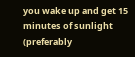you wake up and get 15 minutes of sunlight (preferably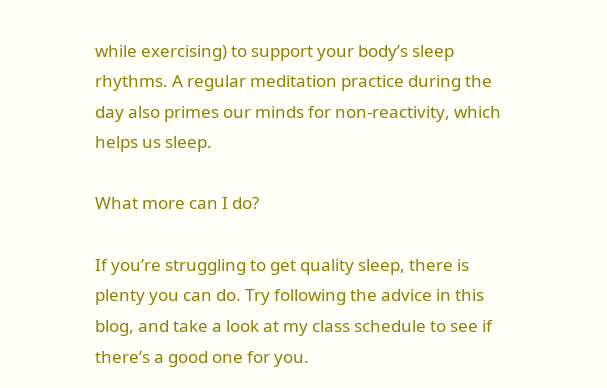while exercising) to support your body’s sleep rhythms. A regular meditation practice during the day also primes our minds for non-reactivity, which helps us sleep.

What more can I do?

If you’re struggling to get quality sleep, there is plenty you can do. Try following the advice in this blog, and take a look at my class schedule to see if there’s a good one for you.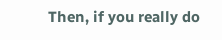Then, if you really do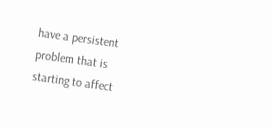have a persistent problem that is starting to affect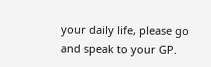your daily life, please go and speak to your GP.